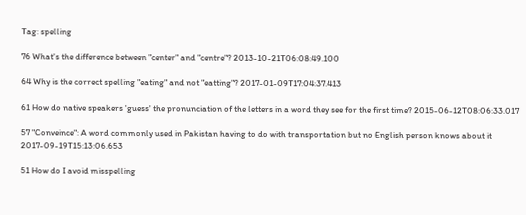Tag: spelling

76 What's the difference between "center" and "centre"? 2013-10-21T06:08:49.100

64 Why is the correct spelling "eating" and not "eatting"? 2017-01-09T17:04:37.413

61 How do native speakers 'guess' the pronunciation of the letters in a word they see for the first time? 2015-06-12T08:06:33.017

57 "Conveince": A word commonly used in Pakistan having to do with transportation but no English person knows about it 2017-09-19T15:13:06.653

51 How do I avoid misspelling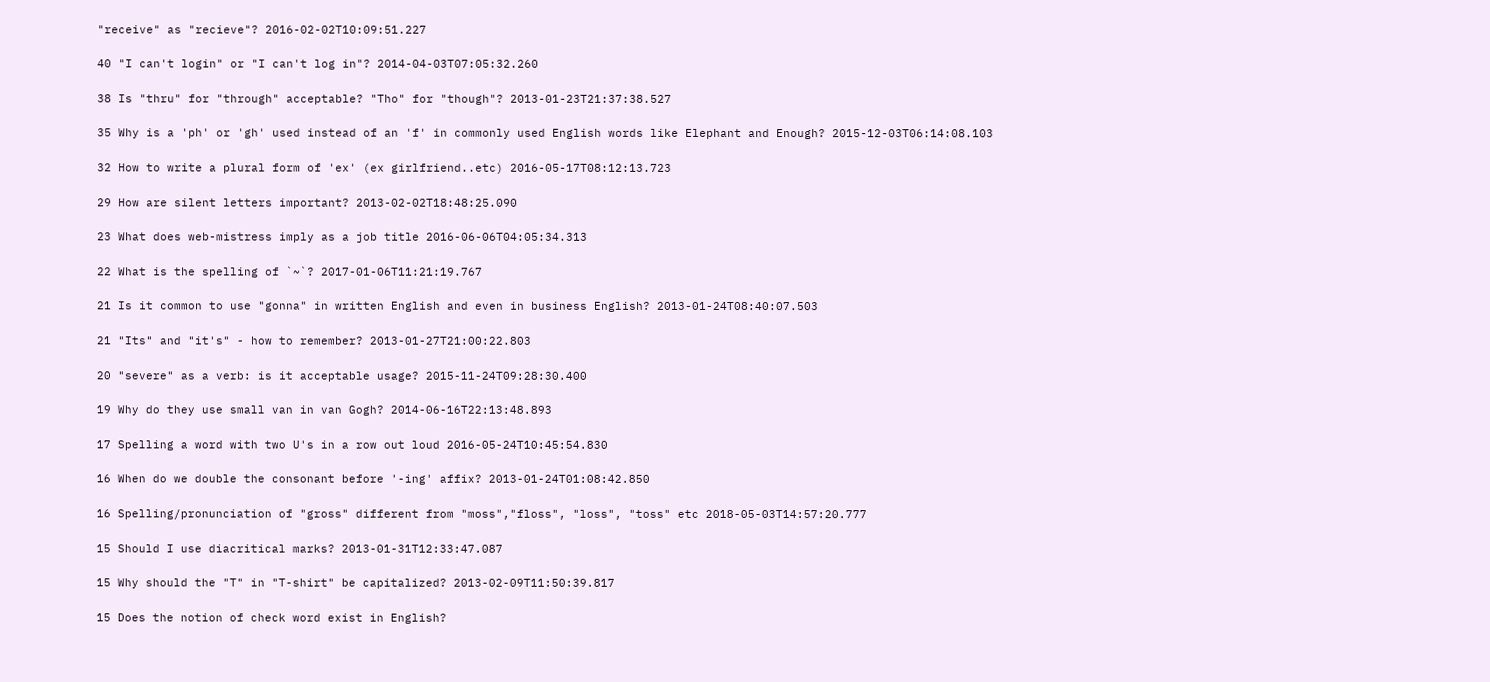"receive" as "recieve"? 2016-02-02T10:09:51.227

40 "I can't login" or "I can't log in"? 2014-04-03T07:05:32.260

38 Is "thru" for "through" acceptable? "Tho" for "though"? 2013-01-23T21:37:38.527

35 Why is a 'ph' or 'gh' used instead of an 'f' in commonly used English words like Elephant and Enough? 2015-12-03T06:14:08.103

32 How to write a plural form of 'ex' (ex girlfriend..etc) 2016-05-17T08:12:13.723

29 How are silent letters important? 2013-02-02T18:48:25.090

23 What does web-mistress imply as a job title 2016-06-06T04:05:34.313

22 What is the spelling of `~`? 2017-01-06T11:21:19.767

21 Is it common to use "gonna" in written English and even in business English? 2013-01-24T08:40:07.503

21 "Its" and "it's" - how to remember? 2013-01-27T21:00:22.803

20 "severe" as a verb: is it acceptable usage? 2015-11-24T09:28:30.400

19 Why do they use small van in van Gogh? 2014-06-16T22:13:48.893

17 Spelling a word with two U's in a row out loud 2016-05-24T10:45:54.830

16 When do we double the consonant before '-ing' affix? 2013-01-24T01:08:42.850

16 Spelling/pronunciation of "gross" different from "moss","floss", "loss", "toss" etc 2018-05-03T14:57:20.777

15 Should I use diacritical marks? 2013-01-31T12:33:47.087

15 Why should the "T" in "T-shirt" be capitalized? 2013-02-09T11:50:39.817

15 Does the notion of check word exist in English?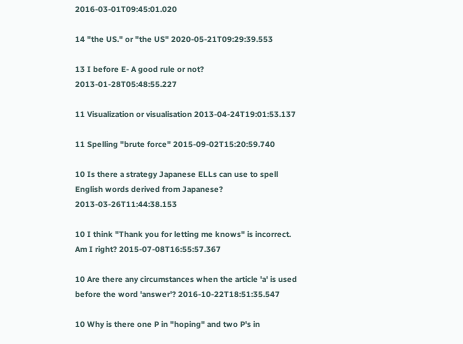2016-03-01T09:45:01.020

14 "the US." or "the US" 2020-05-21T09:29:39.553

13 I before E- A good rule or not? 2013-01-28T05:48:55.227

11 Visualization or visualisation 2013-04-24T19:01:53.137

11 Spelling "brute force" 2015-09-02T15:20:59.740

10 Is there a strategy Japanese ELLs can use to spell English words derived from Japanese? 2013-03-26T11:44:38.153

10 I think "Thank you for letting me knows" is incorrect. Am I right? 2015-07-08T16:55:57.367

10 Are there any circumstances when the article 'a' is used before the word 'answer'? 2016-10-22T18:51:35.547

10 Why is there one P in "hoping" and two P's in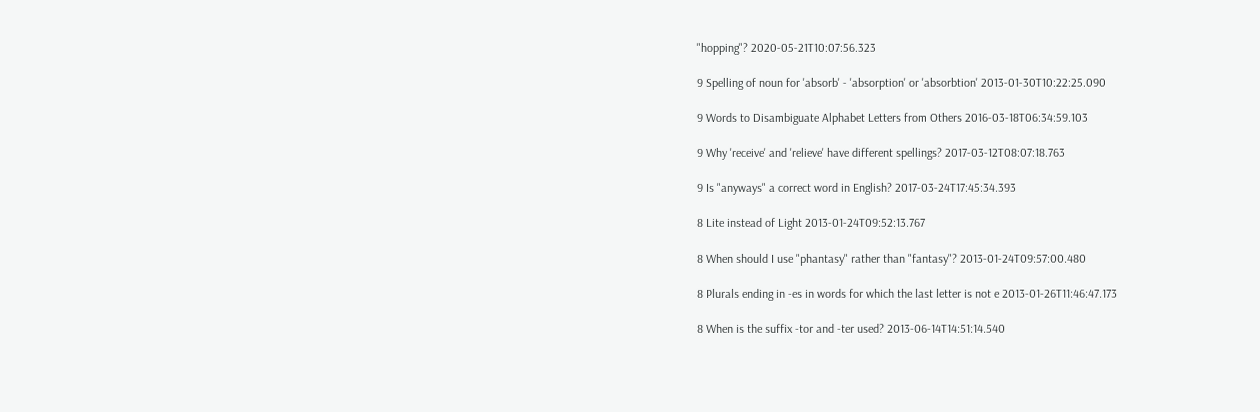"hopping"? 2020-05-21T10:07:56.323

9 Spelling of noun for 'absorb' - 'absorption' or 'absorbtion' 2013-01-30T10:22:25.090

9 Words to Disambiguate Alphabet Letters from Others 2016-03-18T06:34:59.103

9 Why 'receive' and 'relieve' have different spellings? 2017-03-12T08:07:18.763

9 Is "anyways" a correct word in English? 2017-03-24T17:45:34.393

8 Lite instead of Light 2013-01-24T09:52:13.767

8 When should I use "phantasy" rather than "fantasy"? 2013-01-24T09:57:00.480

8 Plurals ending in -es in words for which the last letter is not e 2013-01-26T11:46:47.173

8 When is the suffix -tor and -ter used? 2013-06-14T14:51:14.540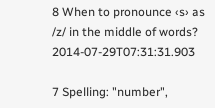8 When to pronounce ‹s› as /z/ in the middle of words? 2014-07-29T07:31:31.903

7 Spelling: "number",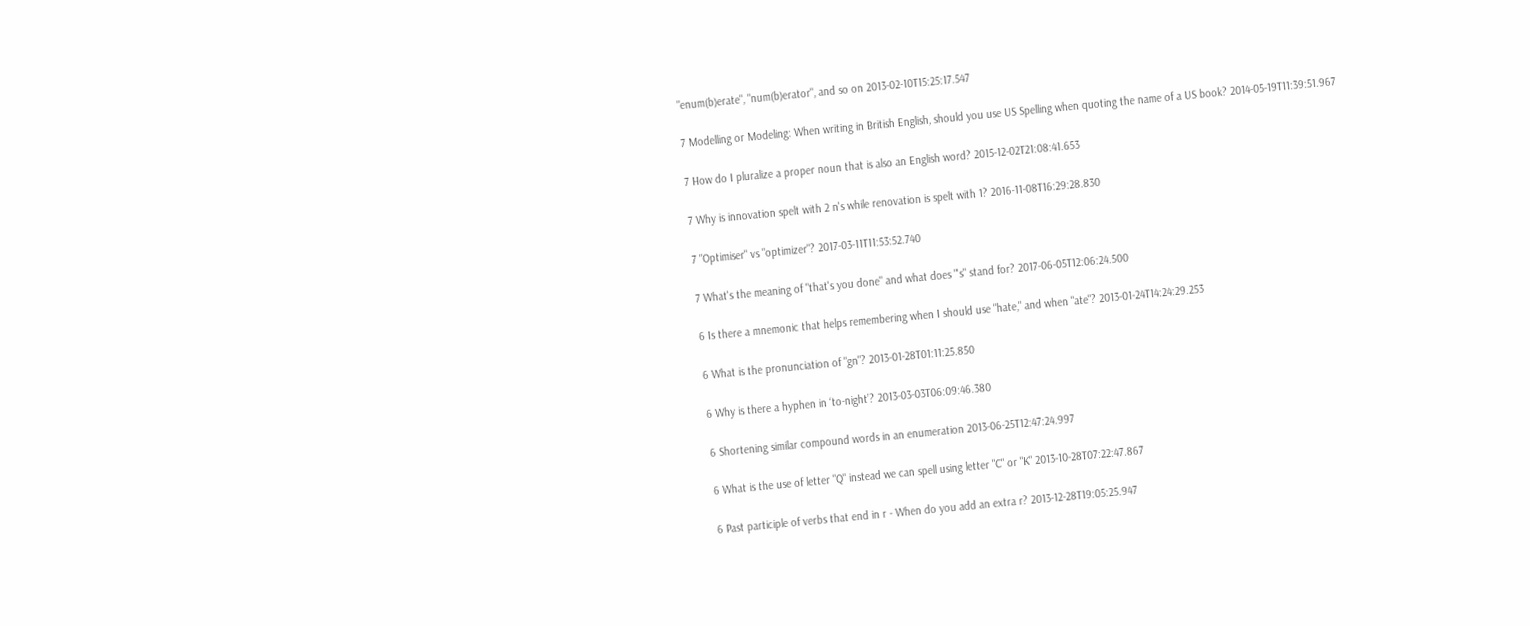"enum(b)erate", "num(b)erator", and so on 2013-02-10T15:25:17.547

7 Modelling or Modeling: When writing in British English, should you use US Spelling when quoting the name of a US book? 2014-05-19T11:39:51.967

7 How do I pluralize a proper noun that is also an English word? 2015-12-02T21:08:41.653

7 Why is innovation spelt with 2 n's while renovation is spelt with 1? 2016-11-08T16:29:28.830

7 "Optimiser" vs "optimizer"? 2017-03-11T11:53:52.740

7 What's the meaning of "that's you done" and what does "'s" stand for? 2017-06-05T12:06:24.500

6 Is there a mnemonic that helps remembering when I should use "hate," and when "ate"? 2013-01-24T14:24:29.253

6 What is the pronunciation of "gn"? 2013-01-28T01:11:25.850

6 Why is there a hyphen in ‘to-night’? 2013-03-03T06:09:46.380

6 Shortening similar compound words in an enumeration 2013-06-25T12:47:24.997

6 What is the use of letter "Q" instead we can spell using letter "C" or "K" 2013-10-28T07:22:47.867

6 Past participle of verbs that end in r - When do you add an extra r? 2013-12-28T19:05:25.947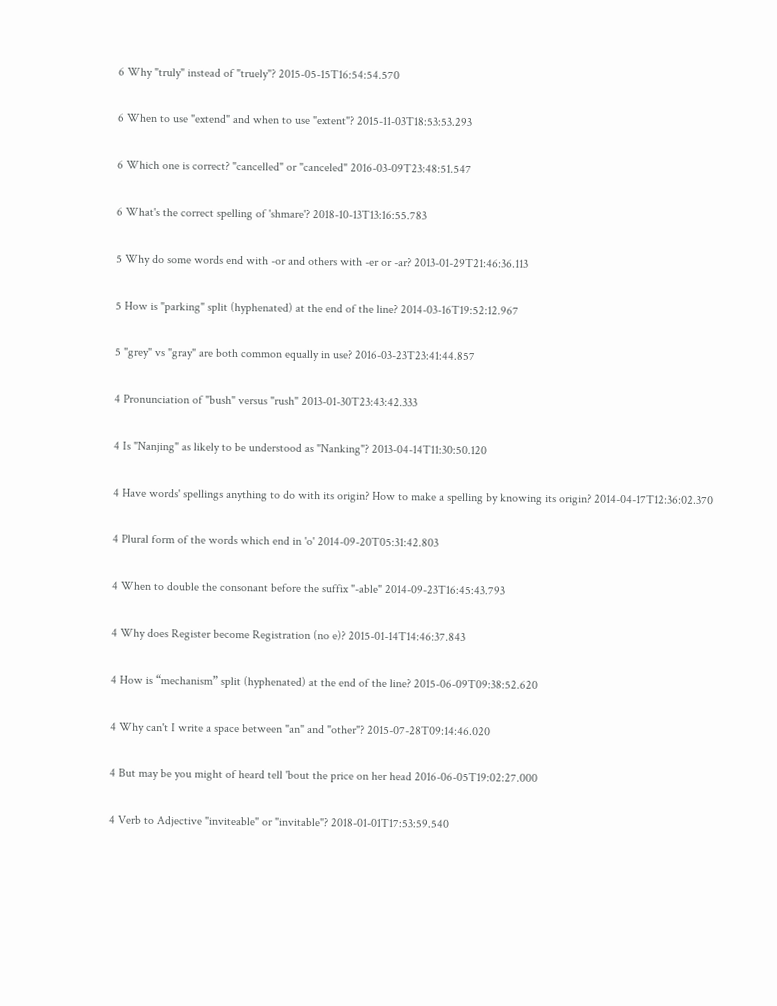6 Why "truly" instead of "truely"? 2015-05-15T16:54:54.570

6 When to use "extend" and when to use "extent"? 2015-11-03T18:53:53.293

6 Which one is correct? "cancelled" or "canceled" 2016-03-09T23:48:51.547

6 What's the correct spelling of 'shmare'? 2018-10-13T13:16:55.783

5 Why do some words end with -or and others with -er or -ar? 2013-01-29T21:46:36.113

5 How is "parking" split (hyphenated) at the end of the line? 2014-03-16T19:52:12.967

5 "grey" vs "gray" are both common equally in use? 2016-03-23T23:41:44.857

4 Pronunciation of "bush" versus "rush" 2013-01-30T23:43:42.333

4 Is "Nanjing" as likely to be understood as "Nanking"? 2013-04-14T11:30:50.120

4 Have words' spellings anything to do with its origin? How to make a spelling by knowing its origin? 2014-04-17T12:36:02.370

4 Plural form of the words which end in 'o' 2014-09-20T05:31:42.803

4 When to double the consonant before the suffix "-able" 2014-09-23T16:45:43.793

4 Why does Register become Registration (no e)? 2015-01-14T14:46:37.843

4 How is “mechanism” split (hyphenated) at the end of the line? 2015-06-09T09:38:52.620

4 Why can't I write a space between "an" and "other"? 2015-07-28T09:14:46.020

4 But may be you might of heard tell 'bout the price on her head 2016-06-05T19:02:27.000

4 Verb to Adjective "inviteable" or "invitable"? 2018-01-01T17:53:59.540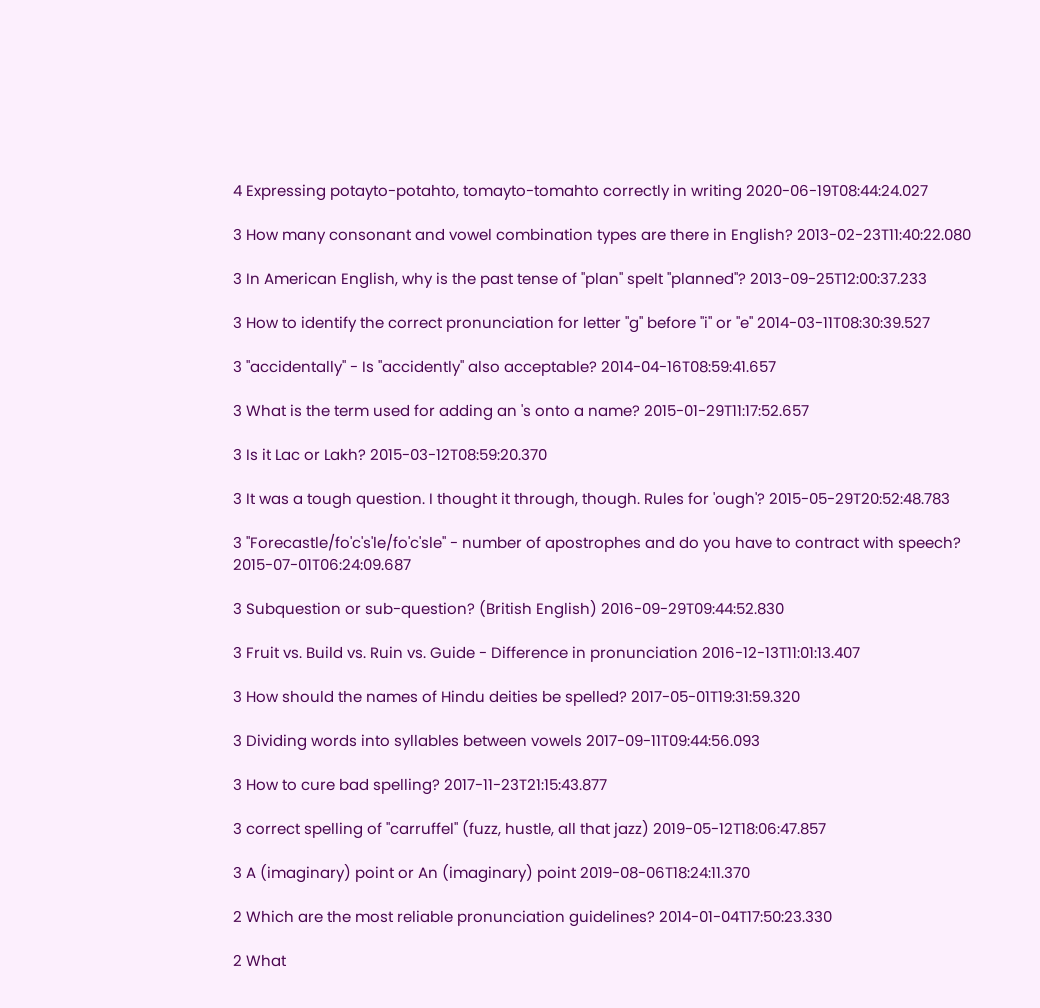4 Expressing potayto-potahto, tomayto-tomahto correctly in writing 2020-06-19T08:44:24.027

3 How many consonant and vowel combination types are there in English? 2013-02-23T11:40:22.080

3 In American English, why is the past tense of "plan" spelt "planned"? 2013-09-25T12:00:37.233

3 How to identify the correct pronunciation for letter "g" before "i" or "e" 2014-03-11T08:30:39.527

3 "accidentally" - Is "accidently" also acceptable? 2014-04-16T08:59:41.657

3 What is the term used for adding an 's onto a name? 2015-01-29T11:17:52.657

3 Is it Lac or Lakh? 2015-03-12T08:59:20.370

3 It was a tough question. I thought it through, though. Rules for 'ough'? 2015-05-29T20:52:48.783

3 "Forecastle/fo'c's'le/fo'c'sle" - number of apostrophes and do you have to contract with speech? 2015-07-01T06:24:09.687

3 Subquestion or sub-question? (British English) 2016-09-29T09:44:52.830

3 Fruit vs. Build vs. Ruin vs. Guide - Difference in pronunciation 2016-12-13T11:01:13.407

3 How should the names of Hindu deities be spelled? 2017-05-01T19:31:59.320

3 Dividing words into syllables between vowels 2017-09-11T09:44:56.093

3 How to cure bad spelling? 2017-11-23T21:15:43.877

3 correct spelling of "carruffel" (fuzz, hustle, all that jazz) 2019-05-12T18:06:47.857

3 A (imaginary) point or An (imaginary) point 2019-08-06T18:24:11.370

2 Which are the most reliable pronunciation guidelines? 2014-01-04T17:50:23.330

2 What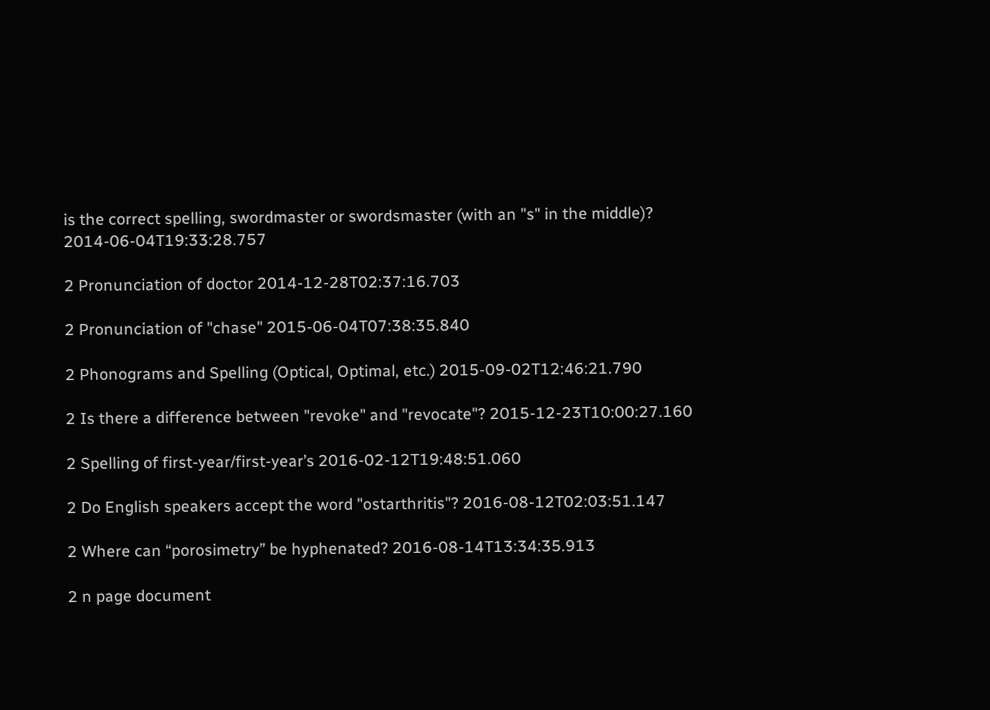is the correct spelling, swordmaster or swordsmaster (with an "s" in the middle)? 2014-06-04T19:33:28.757

2 Pronunciation of doctor 2014-12-28T02:37:16.703

2 Pronunciation of "chase" 2015-06-04T07:38:35.840

2 Phonograms and Spelling (Optical, Optimal, etc.) 2015-09-02T12:46:21.790

2 Is there a difference between "revoke" and "revocate"? 2015-12-23T10:00:27.160

2 Spelling of first-year/first-year’s 2016-02-12T19:48:51.060

2 Do English speakers accept the word "ostarthritis"? 2016-08-12T02:03:51.147

2 Where can “porosimetry” be hyphenated? 2016-08-14T13:34:35.913

2 n page document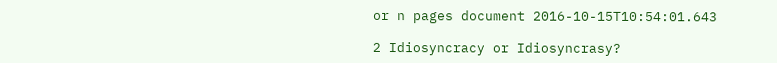or n pages document 2016-10-15T10:54:01.643

2 Idiosyncracy or Idiosyncrasy?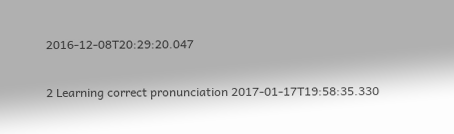2016-12-08T20:29:20.047

2 Learning correct pronunciation 2017-01-17T19:58:35.330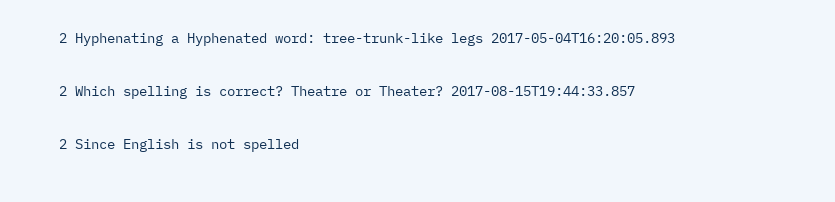2 Hyphenating a Hyphenated word: tree-trunk-like legs 2017-05-04T16:20:05.893

2 Which spelling is correct? Theatre or Theater? 2017-08-15T19:44:33.857

2 Since English is not spelled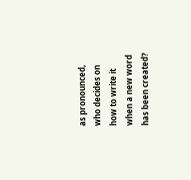as pronounced, who decides on how to write it when a new word has been created?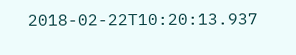2018-02-22T10:20:13.937